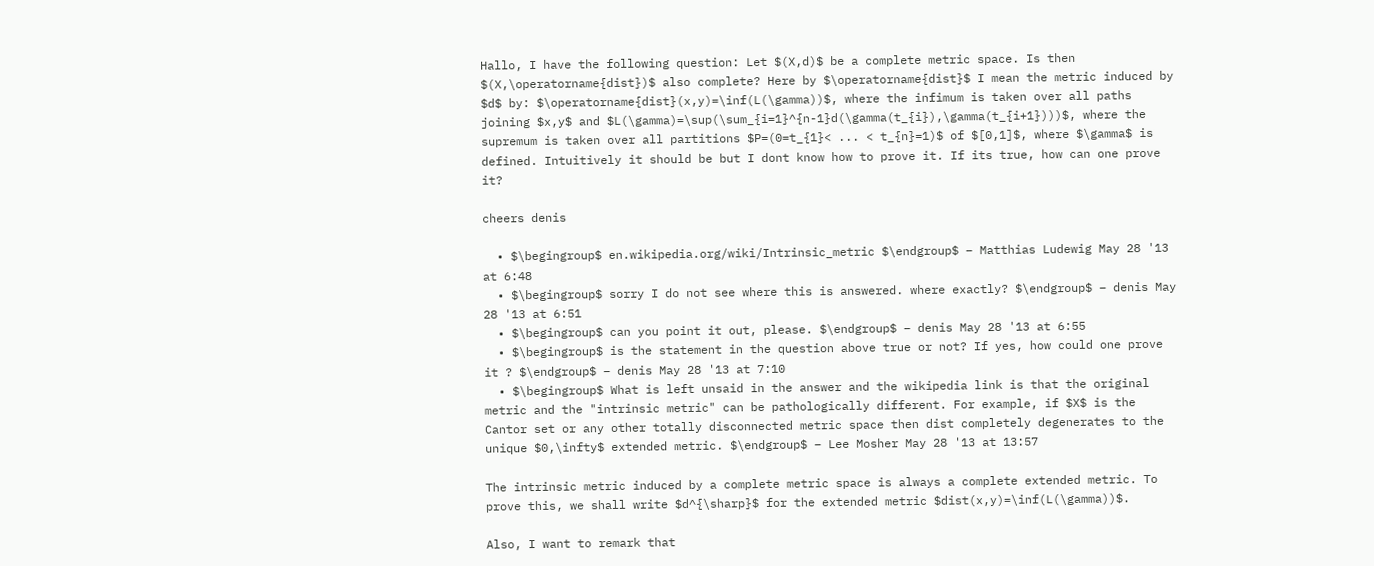Hallo, I have the following question: Let $(X,d)$ be a complete metric space. Is then $(X,\operatorname{dist})$ also complete? Here by $\operatorname{dist}$ I mean the metric induced by $d$ by: $\operatorname{dist}(x,y)=\inf(L(\gamma))$, where the infimum is taken over all paths joining $x,y$ and $L(\gamma)=\sup(\sum_{i=1}^{n-1}d(\gamma(t_{i}),\gamma(t_{i+1})))$, where the supremum is taken over all partitions $P=(0=t_{1}< ... < t_{n}=1)$ of $[0,1]$, where $\gamma$ is defined. Intuitively it should be but I dont know how to prove it. If its true, how can one prove it?

cheers denis

  • $\begingroup$ en.wikipedia.org/wiki/Intrinsic_metric $\endgroup$ – Matthias Ludewig May 28 '13 at 6:48
  • $\begingroup$ sorry I do not see where this is answered. where exactly? $\endgroup$ – denis May 28 '13 at 6:51
  • $\begingroup$ can you point it out, please. $\endgroup$ – denis May 28 '13 at 6:55
  • $\begingroup$ is the statement in the question above true or not? If yes, how could one prove it ? $\endgroup$ – denis May 28 '13 at 7:10
  • $\begingroup$ What is left unsaid in the answer and the wikipedia link is that the original metric and the "intrinsic metric" can be pathologically different. For example, if $X$ is the Cantor set or any other totally disconnected metric space then dist completely degenerates to the unique $0,\infty$ extended metric. $\endgroup$ – Lee Mosher May 28 '13 at 13:57

The intrinsic metric induced by a complete metric space is always a complete extended metric. To prove this, we shall write $d^{\sharp}$ for the extended metric $dist(x,y)=\inf(L(\gamma))$.

Also, I want to remark that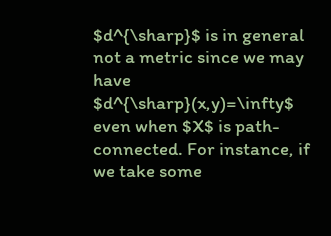$d^{\sharp}$ is in general not a metric since we may have $d^{\sharp}(x,y)=\infty$ even when $X$ is path-connected. For instance, if we take some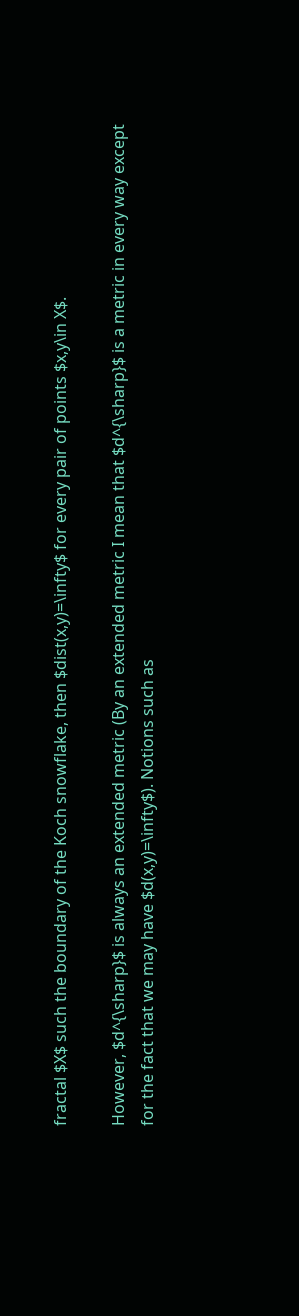fractal $X$ such the boundary of the Koch snowflake, then $dist(x,y)=\infty$ for every pair of points $x,y\in X$.

However, $d^{\sharp}$ is always an extended metric (By an extended metric I mean that $d^{\sharp}$ is a metric in every way except for the fact that we may have $d(x,y)=\infty$). Notions such as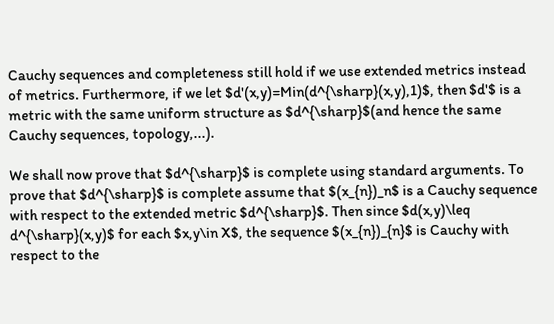Cauchy sequences and completeness still hold if we use extended metrics instead of metrics. Furthermore, if we let $d'(x,y)=Min(d^{\sharp}(x,y),1)$, then $d'$ is a metric with the same uniform structure as $d^{\sharp}$(and hence the same Cauchy sequences, topology,...).

We shall now prove that $d^{\sharp}$ is complete using standard arguments. To prove that $d^{\sharp}$ is complete assume that $(x_{n})_n$ is a Cauchy sequence with respect to the extended metric $d^{\sharp}$. Then since $d(x,y)\leq d^{\sharp}(x,y)$ for each $x,y\in X$, the sequence $(x_{n})_{n}$ is Cauchy with respect to the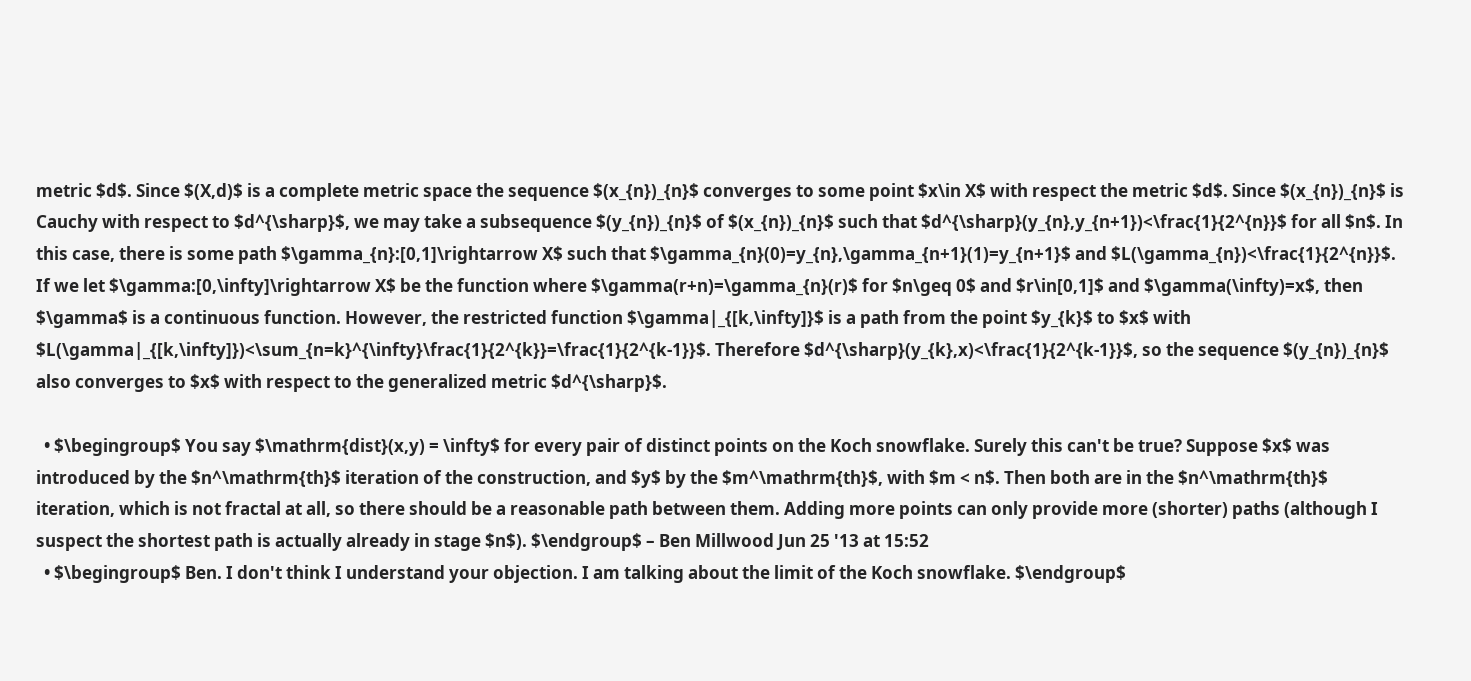metric $d$. Since $(X,d)$ is a complete metric space the sequence $(x_{n})_{n}$ converges to some point $x\in X$ with respect the metric $d$. Since $(x_{n})_{n}$ is Cauchy with respect to $d^{\sharp}$, we may take a subsequence $(y_{n})_{n}$ of $(x_{n})_{n}$ such that $d^{\sharp}(y_{n},y_{n+1})<\frac{1}{2^{n}}$ for all $n$. In this case, there is some path $\gamma_{n}:[0,1]\rightarrow X$ such that $\gamma_{n}(0)=y_{n},\gamma_{n+1}(1)=y_{n+1}$ and $L(\gamma_{n})<\frac{1}{2^{n}}$. If we let $\gamma:[0,\infty]\rightarrow X$ be the function where $\gamma(r+n)=\gamma_{n}(r)$ for $n\geq 0$ and $r\in[0,1]$ and $\gamma(\infty)=x$, then $\gamma$ is a continuous function. However, the restricted function $\gamma|_{[k,\infty]}$ is a path from the point $y_{k}$ to $x$ with $L(\gamma|_{[k,\infty]})<\sum_{n=k}^{\infty}\frac{1}{2^{k}}=\frac{1}{2^{k-1}}$. Therefore $d^{\sharp}(y_{k},x)<\frac{1}{2^{k-1}}$, so the sequence $(y_{n})_{n}$ also converges to $x$ with respect to the generalized metric $d^{\sharp}$.

  • $\begingroup$ You say $\mathrm{dist}(x,y) = \infty$ for every pair of distinct points on the Koch snowflake. Surely this can't be true? Suppose $x$ was introduced by the $n^\mathrm{th}$ iteration of the construction, and $y$ by the $m^\mathrm{th}$, with $m < n$. Then both are in the $n^\mathrm{th}$ iteration, which is not fractal at all, so there should be a reasonable path between them. Adding more points can only provide more (shorter) paths (although I suspect the shortest path is actually already in stage $n$). $\endgroup$ – Ben Millwood Jun 25 '13 at 15:52
  • $\begingroup$ Ben. I don't think I understand your objection. I am talking about the limit of the Koch snowflake. $\endgroup$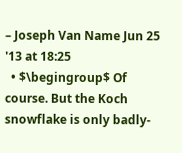– Joseph Van Name Jun 25 '13 at 18:25
  • $\begingroup$ Of course. But the Koch snowflake is only badly-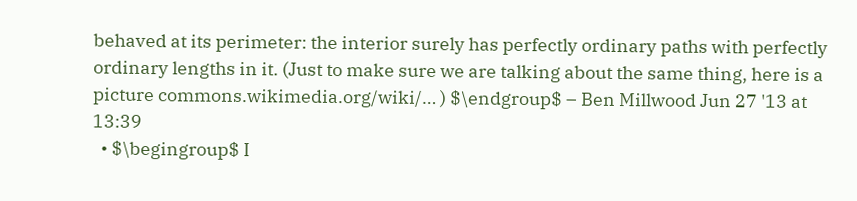behaved at its perimeter: the interior surely has perfectly ordinary paths with perfectly ordinary lengths in it. (Just to make sure we are talking about the same thing, here is a picture commons.wikimedia.org/wiki/… ) $\endgroup$ – Ben Millwood Jun 27 '13 at 13:39
  • $\begingroup$ I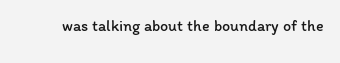was talking about the boundary of the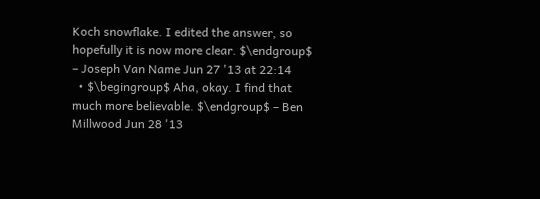Koch snowflake. I edited the answer, so hopefully it is now more clear. $\endgroup$ – Joseph Van Name Jun 27 '13 at 22:14
  • $\begingroup$ Aha, okay. I find that much more believable. $\endgroup$ – Ben Millwood Jun 28 '13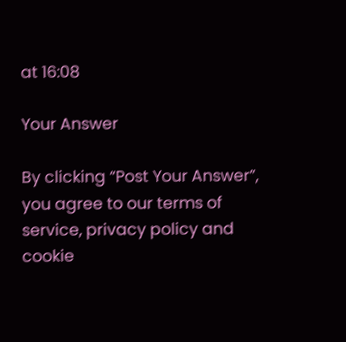at 16:08

Your Answer

By clicking “Post Your Answer”, you agree to our terms of service, privacy policy and cookie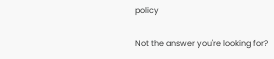policy

Not the answer you're looking for?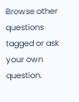Browse other questions tagged or ask your own question.